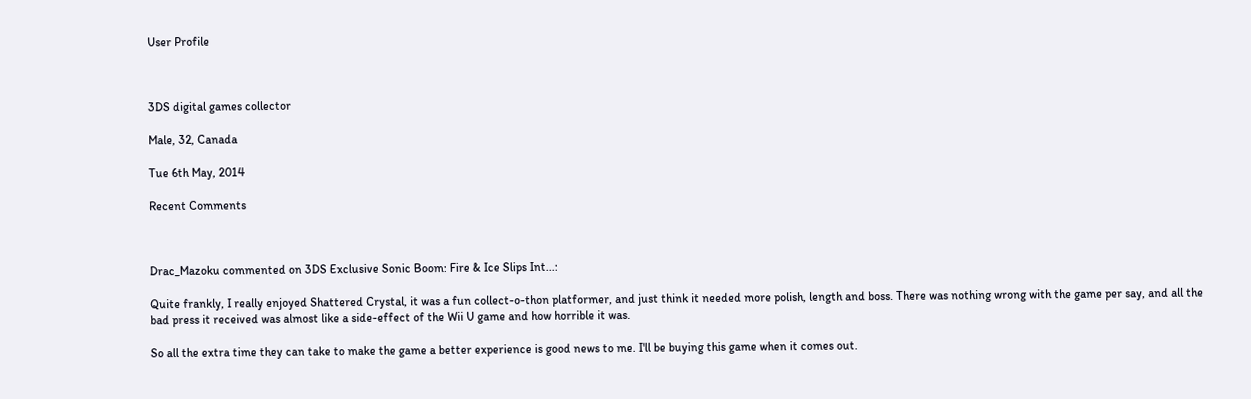User Profile



3DS digital games collector

Male, 32, Canada

Tue 6th May, 2014

Recent Comments



Drac_Mazoku commented on 3DS Exclusive Sonic Boom: Fire & Ice Slips Int...:

Quite frankly, I really enjoyed Shattered Crystal, it was a fun collect-o-thon platformer, and just think it needed more polish, length and boss. There was nothing wrong with the game per say, and all the bad press it received was almost like a side-effect of the Wii U game and how horrible it was.

So all the extra time they can take to make the game a better experience is good news to me. I'll be buying this game when it comes out.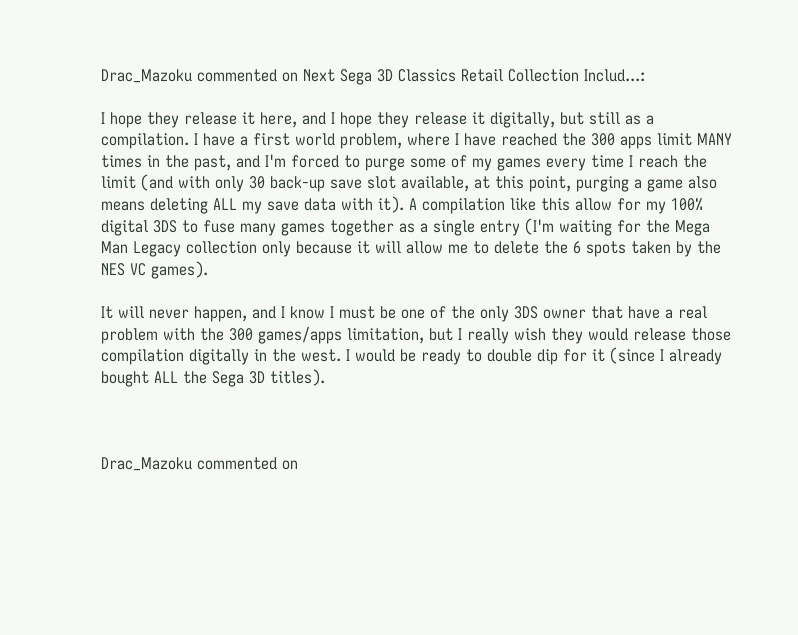Drac_Mazoku commented on Next Sega 3D Classics Retail Collection Includ...:

I hope they release it here, and I hope they release it digitally, but still as a compilation. I have a first world problem, where I have reached the 300 apps limit MANY times in the past, and I'm forced to purge some of my games every time I reach the limit (and with only 30 back-up save slot available, at this point, purging a game also means deleting ALL my save data with it). A compilation like this allow for my 100% digital 3DS to fuse many games together as a single entry (I'm waiting for the Mega Man Legacy collection only because it will allow me to delete the 6 spots taken by the NES VC games).

It will never happen, and I know I must be one of the only 3DS owner that have a real problem with the 300 games/apps limitation, but I really wish they would release those compilation digitally in the west. I would be ready to double dip for it (since I already bought ALL the Sega 3D titles).



Drac_Mazoku commented on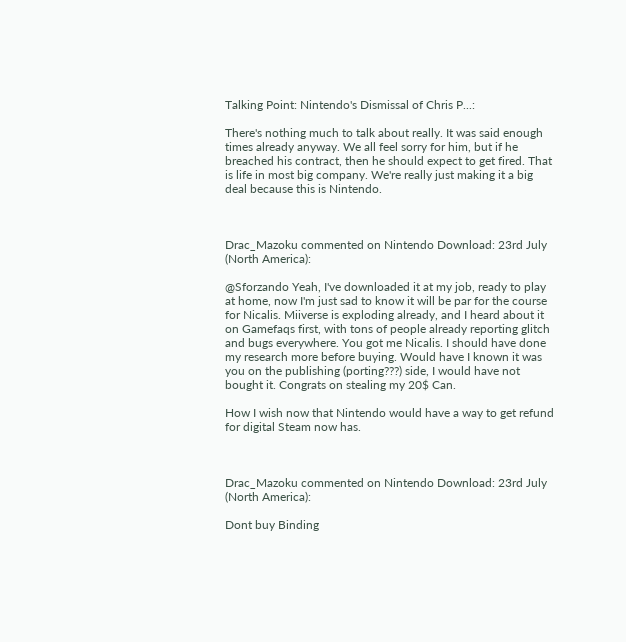Talking Point: Nintendo's Dismissal of Chris P...:

There's nothing much to talk about really. It was said enough times already anyway. We all feel sorry for him, but if he breached his contract, then he should expect to get fired. That is life in most big company. We're really just making it a big deal because this is Nintendo.



Drac_Mazoku commented on Nintendo Download: 23rd July (North America):

@Sforzando Yeah, I've downloaded it at my job, ready to play at home, now I'm just sad to know it will be par for the course for Nicalis. Miiverse is exploding already, and I heard about it on Gamefaqs first, with tons of people already reporting glitch and bugs everywhere. You got me Nicalis. I should have done my research more before buying. Would have I known it was you on the publishing (porting???) side, I would have not bought it. Congrats on stealing my 20$ Can.

How I wish now that Nintendo would have a way to get refund for digital Steam now has.



Drac_Mazoku commented on Nintendo Download: 23rd July (North America):

Dont buy Binding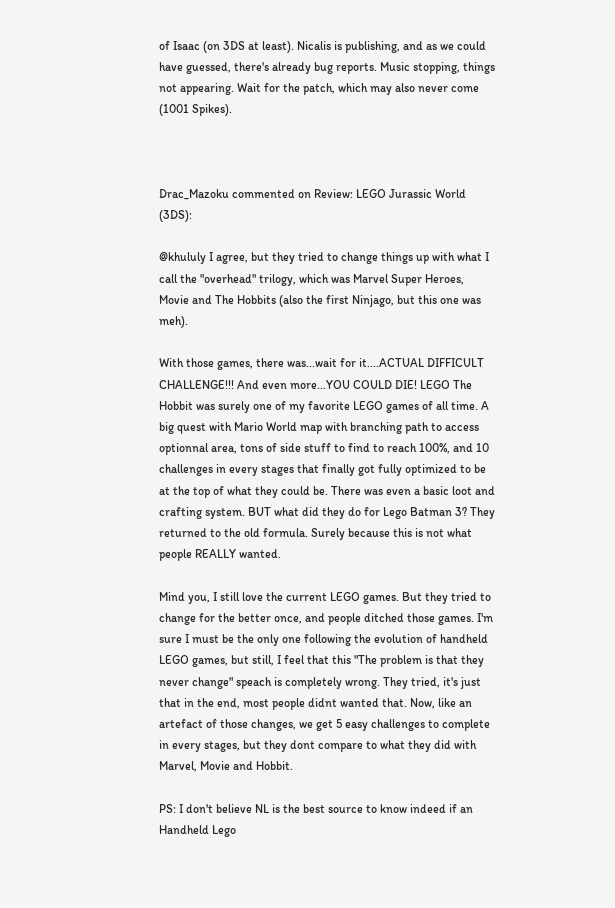of Isaac (on 3DS at least). Nicalis is publishing, and as we could have guessed, there's already bug reports. Music stopping, things not appearing. Wait for the patch, which may also never come (1001 Spikes).



Drac_Mazoku commented on Review: LEGO Jurassic World (3DS):

@khululy I agree, but they tried to change things up with what I call the "overhead" trilogy, which was Marvel Super Heroes, Movie and The Hobbits (also the first Ninjago, but this one was meh).

With those games, there was...wait for it....ACTUAL DIFFICULT CHALLENGE!!! And even more...YOU COULD DIE! LEGO The Hobbit was surely one of my favorite LEGO games of all time. A big quest with Mario World map with branching path to access optionnal area, tons of side stuff to find to reach 100%, and 10 challenges in every stages that finally got fully optimized to be at the top of what they could be. There was even a basic loot and crafting system. BUT what did they do for Lego Batman 3? They returned to the old formula. Surely because this is not what people REALLY wanted.

Mind you, I still love the current LEGO games. But they tried to change for the better once, and people ditched those games. I'm sure I must be the only one following the evolution of handheld LEGO games, but still, I feel that this "The problem is that they never change" speach is completely wrong. They tried, it's just that in the end, most people didnt wanted that. Now, like an artefact of those changes, we get 5 easy challenges to complete in every stages, but they dont compare to what they did with Marvel, Movie and Hobbit.

PS: I don't believe NL is the best source to know indeed if an Handheld Lego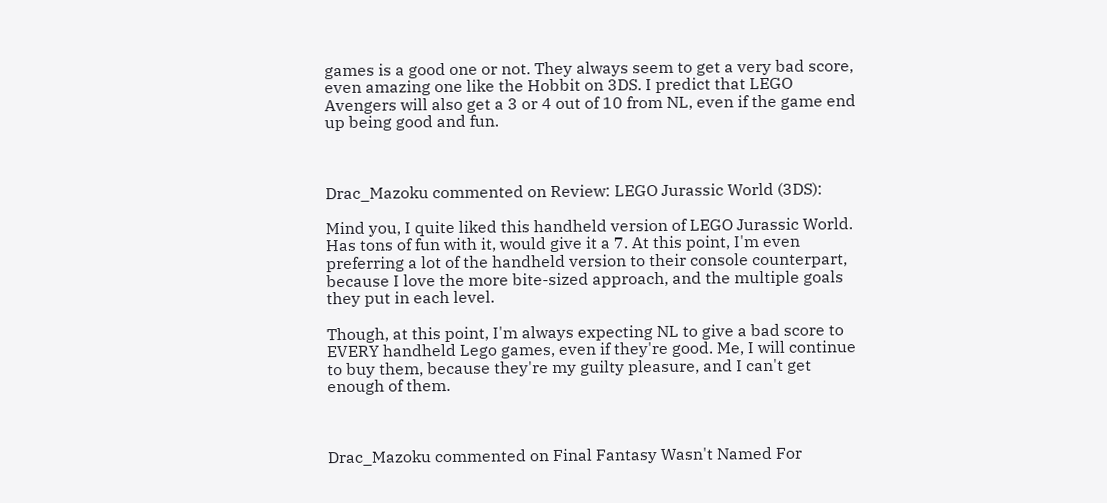games is a good one or not. They always seem to get a very bad score, even amazing one like the Hobbit on 3DS. I predict that LEGO Avengers will also get a 3 or 4 out of 10 from NL, even if the game end up being good and fun.



Drac_Mazoku commented on Review: LEGO Jurassic World (3DS):

Mind you, I quite liked this handheld version of LEGO Jurassic World. Has tons of fun with it, would give it a 7. At this point, I'm even preferring a lot of the handheld version to their console counterpart, because I love the more bite-sized approach, and the multiple goals they put in each level.

Though, at this point, I'm always expecting NL to give a bad score to EVERY handheld Lego games, even if they're good. Me, I will continue to buy them, because they're my guilty pleasure, and I can't get enough of them.



Drac_Mazoku commented on Final Fantasy Wasn't Named For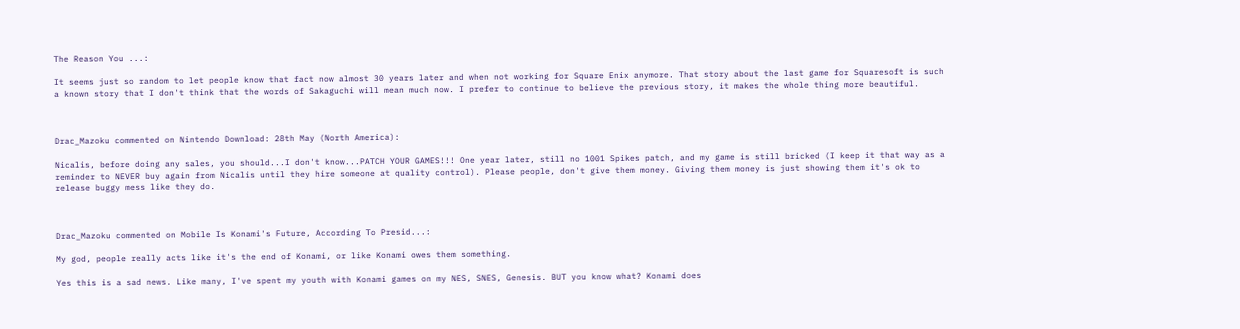The Reason You ...:

It seems just so random to let people know that fact now almost 30 years later and when not working for Square Enix anymore. That story about the last game for Squaresoft is such a known story that I don't think that the words of Sakaguchi will mean much now. I prefer to continue to believe the previous story, it makes the whole thing more beautiful.



Drac_Mazoku commented on Nintendo Download: 28th May (North America):

Nicalis, before doing any sales, you should...I don't know...PATCH YOUR GAMES!!! One year later, still no 1001 Spikes patch, and my game is still bricked (I keep it that way as a reminder to NEVER buy again from Nicalis until they hire someone at quality control). Please people, don't give them money. Giving them money is just showing them it's ok to release buggy mess like they do.



Drac_Mazoku commented on Mobile Is Konami's Future, According To Presid...:

My god, people really acts like it's the end of Konami, or like Konami owes them something.

Yes this is a sad news. Like many, I've spent my youth with Konami games on my NES, SNES, Genesis. BUT you know what? Konami does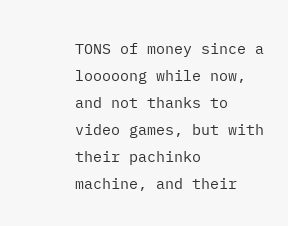TONS of money since a looooong while now, and not thanks to video games, but with their pachinko machine, and their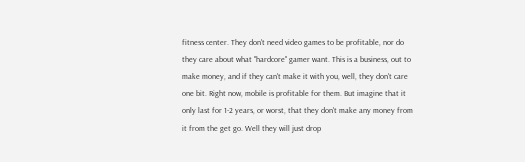fitness center. They don't need video games to be profitable, nor do they care about what "hardcore" gamer want. This is a business, out to make money, and if they can't make it with you, well, they don't care one bit. Right now, mobile is profitable for them. But imagine that it only last for 1-2 years, or worst, that they don't make any money from it from the get go. Well they will just drop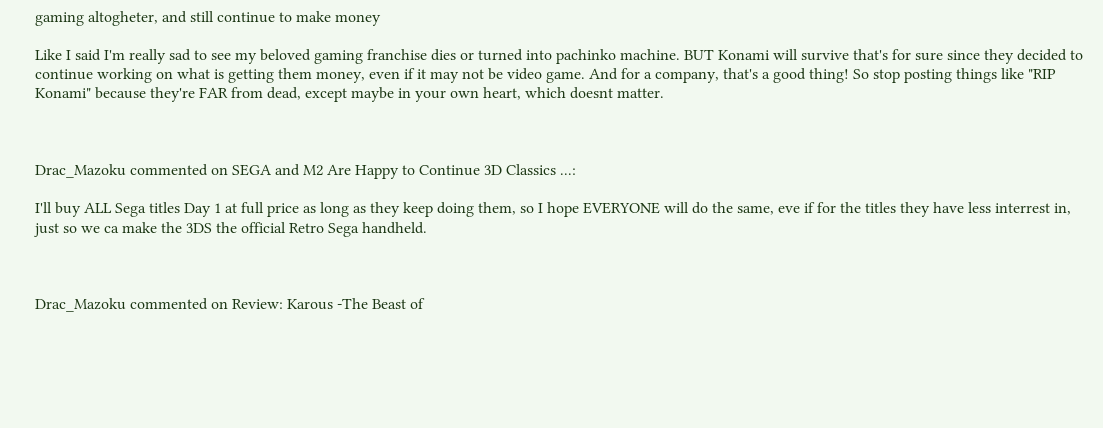gaming altogheter, and still continue to make money

Like I said I'm really sad to see my beloved gaming franchise dies or turned into pachinko machine. BUT Konami will survive that's for sure since they decided to continue working on what is getting them money, even if it may not be video game. And for a company, that's a good thing! So stop posting things like "RIP Konami" because they're FAR from dead, except maybe in your own heart, which doesnt matter.



Drac_Mazoku commented on SEGA and M2 Are Happy to Continue 3D Classics ...:

I'll buy ALL Sega titles Day 1 at full price as long as they keep doing them, so I hope EVERYONE will do the same, eve if for the titles they have less interrest in, just so we ca make the 3DS the official Retro Sega handheld.



Drac_Mazoku commented on Review: Karous -The Beast of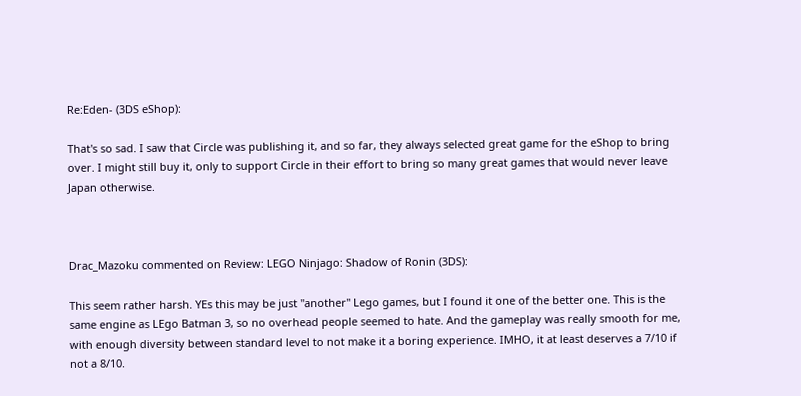Re:Eden- (3DS eShop):

That's so sad. I saw that Circle was publishing it, and so far, they always selected great game for the eShop to bring over. I might still buy it, only to support Circle in their effort to bring so many great games that would never leave Japan otherwise.



Drac_Mazoku commented on Review: LEGO Ninjago: Shadow of Ronin (3DS):

This seem rather harsh. YEs this may be just "another" Lego games, but I found it one of the better one. This is the same engine as LEgo Batman 3, so no overhead people seemed to hate. And the gameplay was really smooth for me, with enough diversity between standard level to not make it a boring experience. IMHO, it at least deserves a 7/10 if not a 8/10.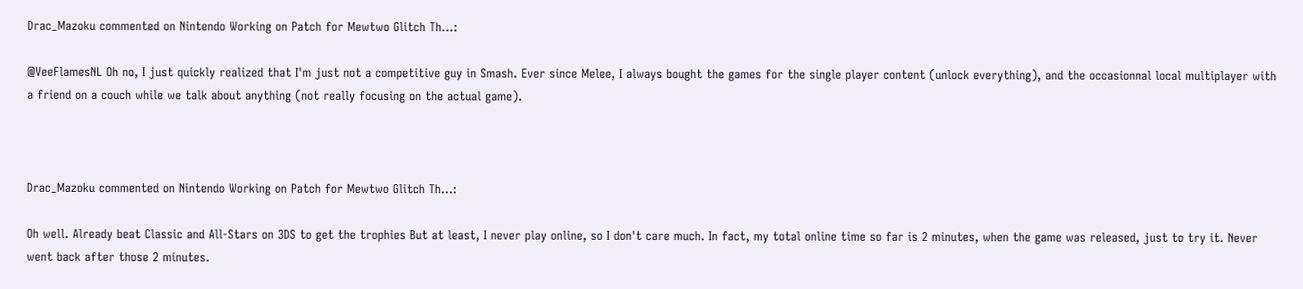Drac_Mazoku commented on Nintendo Working on Patch for Mewtwo Glitch Th...:

@VeeFlamesNL Oh no, I just quickly realized that I'm just not a competitive guy in Smash. Ever since Melee, I always bought the games for the single player content (unlock everything), and the occasionnal local multiplayer with a friend on a couch while we talk about anything (not really focusing on the actual game).



Drac_Mazoku commented on Nintendo Working on Patch for Mewtwo Glitch Th...:

Oh well. Already beat Classic and All-Stars on 3DS to get the trophies But at least, I never play online, so I don't care much. In fact, my total online time so far is 2 minutes, when the game was released, just to try it. Never went back after those 2 minutes.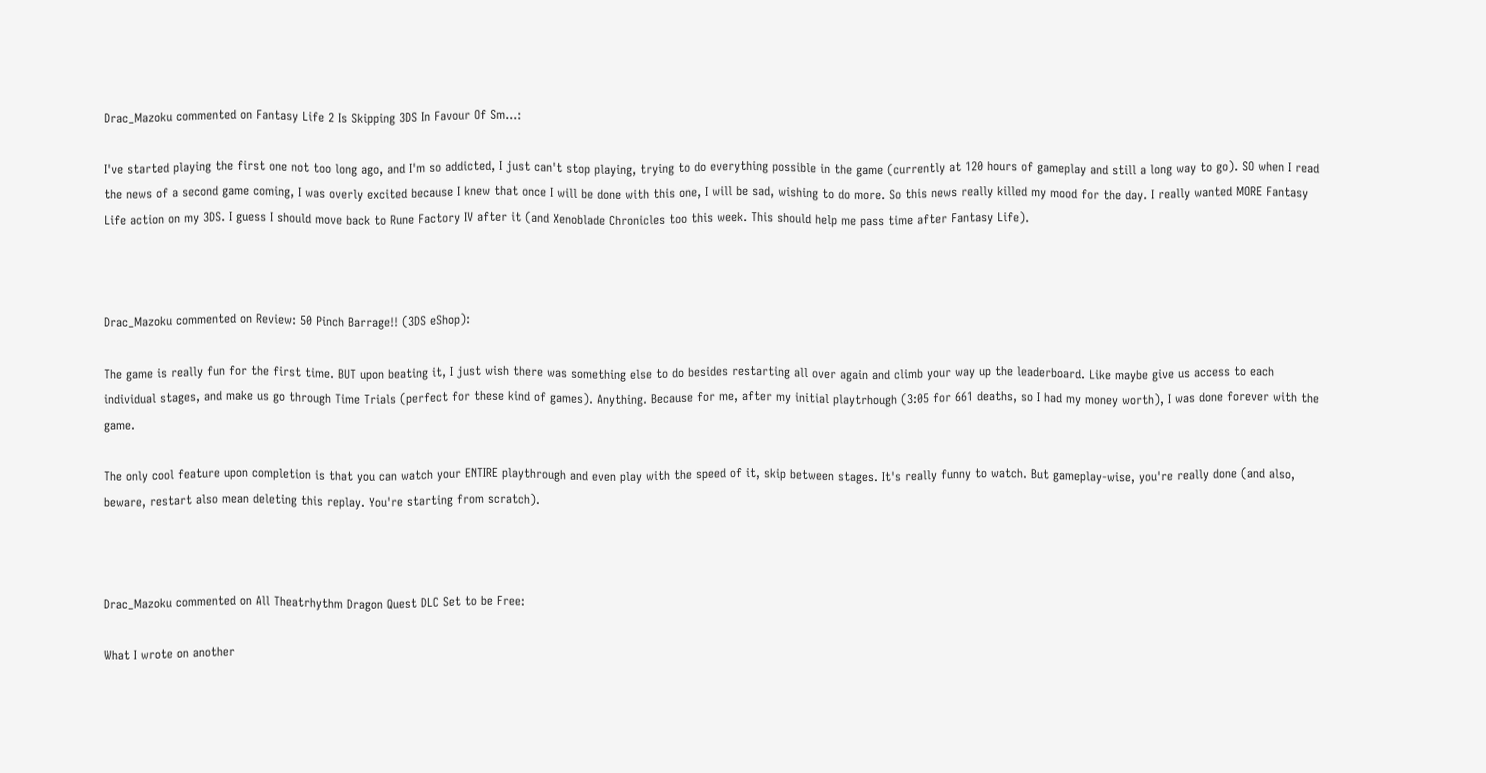Drac_Mazoku commented on Fantasy Life 2 Is Skipping 3DS In Favour Of Sm...:

I've started playing the first one not too long ago, and I'm so addicted, I just can't stop playing, trying to do everything possible in the game (currently at 120 hours of gameplay and still a long way to go). SO when I read the news of a second game coming, I was overly excited because I knew that once I will be done with this one, I will be sad, wishing to do more. So this news really killed my mood for the day. I really wanted MORE Fantasy Life action on my 3DS. I guess I should move back to Rune Factory IV after it (and Xenoblade Chronicles too this week. This should help me pass time after Fantasy Life).



Drac_Mazoku commented on Review: 50 Pinch Barrage!! (3DS eShop):

The game is really fun for the first time. BUT upon beating it, I just wish there was something else to do besides restarting all over again and climb your way up the leaderboard. Like maybe give us access to each individual stages, and make us go through Time Trials (perfect for these kind of games). Anything. Because for me, after my initial playtrhough (3:05 for 661 deaths, so I had my money worth), I was done forever with the game.

The only cool feature upon completion is that you can watch your ENTIRE playthrough and even play with the speed of it, skip between stages. It's really funny to watch. But gameplay-wise, you're really done (and also, beware, restart also mean deleting this replay. You're starting from scratch).



Drac_Mazoku commented on All Theatrhythm Dragon Quest DLC Set to be Free:

What I wrote on another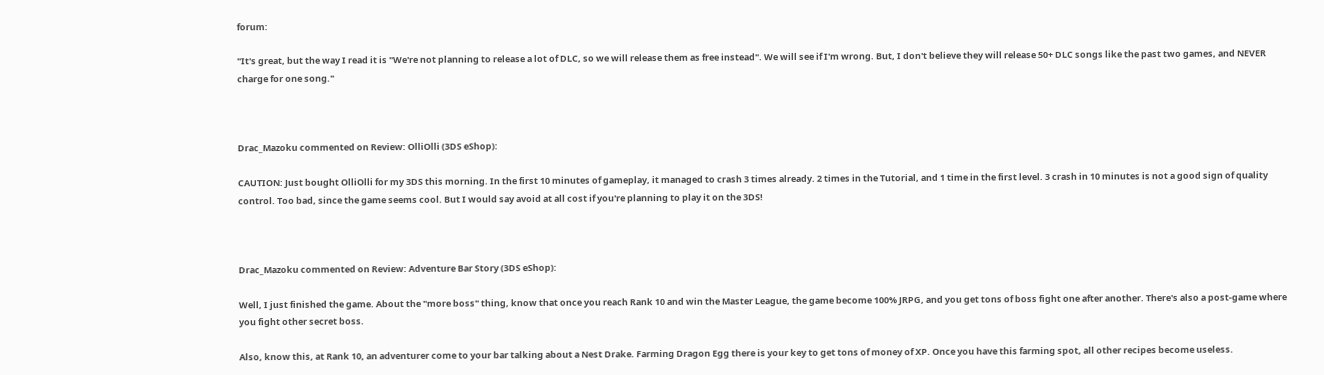forum:

"It's great, but the way I read it is "We're not planning to release a lot of DLC, so we will release them as free instead". We will see if I'm wrong. But, I don't believe they will release 50+ DLC songs like the past two games, and NEVER charge for one song."



Drac_Mazoku commented on Review: OlliOlli (3DS eShop):

CAUTION: Just bought OlliOlli for my 3DS this morning. In the first 10 minutes of gameplay, it managed to crash 3 times already. 2 times in the Tutorial, and 1 time in the first level. 3 crash in 10 minutes is not a good sign of quality control. Too bad, since the game seems cool. But I would say avoid at all cost if you're planning to play it on the 3DS!



Drac_Mazoku commented on Review: Adventure Bar Story (3DS eShop):

Well, I just finished the game. About the "more boss" thing, know that once you reach Rank 10 and win the Master League, the game become 100% JRPG, and you get tons of boss fight one after another. There's also a post-game where you fight other secret boss.

Also, know this, at Rank 10, an adventurer come to your bar talking about a Nest Drake. Farming Dragon Egg there is your key to get tons of money of XP. Once you have this farming spot, all other recipes become useless.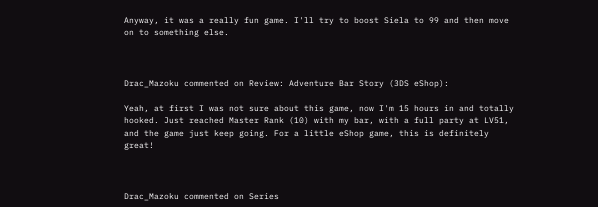Anyway, it was a really fun game. I'll try to boost Siela to 99 and then move on to something else.



Drac_Mazoku commented on Review: Adventure Bar Story (3DS eShop):

Yeah, at first I was not sure about this game, now I'm 15 hours in and totally hooked. Just reached Master Rank (10) with my bar, with a full party at LV51, and the game just keep going. For a little eShop game, this is definitely great!



Drac_Mazoku commented on Series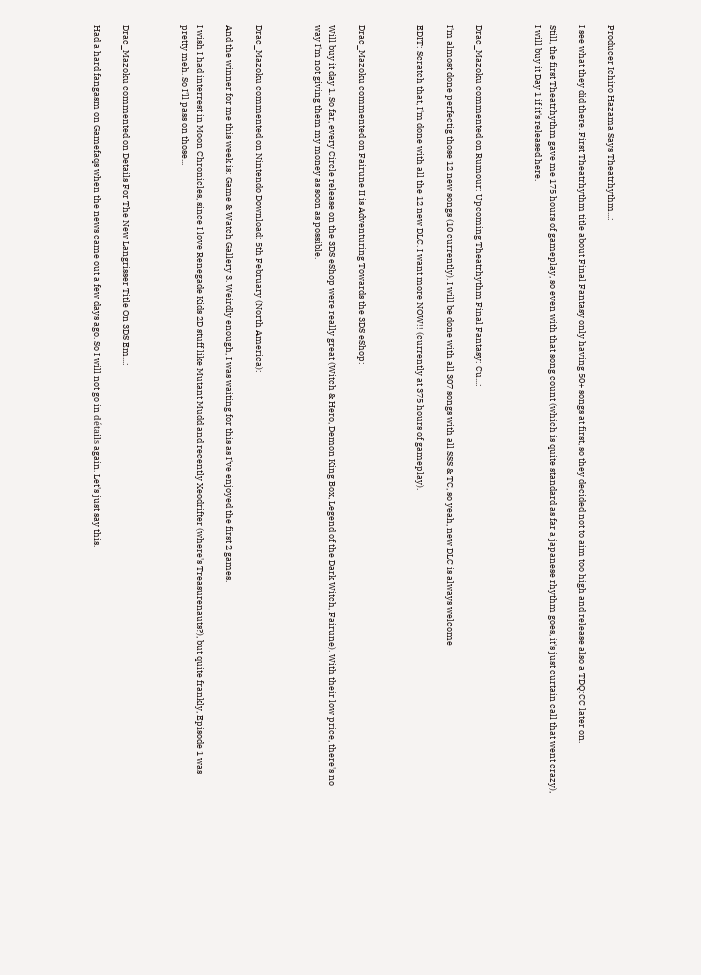Producer Ichiro Hazama Says Theatrhythm...:

I see what they did there. First Theatrhythm title about Final Fantasy only having 50+ songs at first, so they decided not to aim too high and release also a TDQ:CC later on.

Still, the first Theatrhythm gave me 175 hours of gameplay, so even with that song count (which is quite standard as far a japanese rhythm goes, it's just curtain call that went crazy), I will buy it Day 1 if it's released here.



Drac_Mazoku commented on Rumour: Upcoming Theatrhythm Final Fantasy: Cu...:

I'm almost done perfectig those 12 new songs (10 currently). I will be done with all 307 songs with all SSS & TC, so yeah, new DLC is always welcome

EDIT: Scratch that, I'm done with all the 12 new DLC. I want more NOW!! (currently at 375 hours of gameplay).



Drac_Mazoku commented on Fairune II is Adventuring Towards the 3DS eShop:

Will buy it day 1. So far, every Circle release on the 3DS eShop were really great (Witch & Hero, Demon King Box, Legend of the Dark Witch, Fairune). With their low price, there's no way I'm not giving them my money as soon as possible.



Drac_Mazoku commented on Nintendo Download: 5th February (North America):

And the winner for me this week is: Game & Watch Gallery 3. Weirdly enough, I was waiting for this as I've enjoyed the first 2 games.

I wish I had interrest in Moon Chronicles, since I love Renegade Kids 2D stuff like Mutant Mudd and recently Xeodrifter (where's Treasurenauts?), but quite frankly, Episode 1 was pretty meh. So I'll pass on those...



Drac_Mazoku commented on Details For The New Langrisser Title On 3DS Em...:

Had a hard fangasm on Gamefaqs when the news came out a few days ago. So I will not go in détails again. Let's just say this.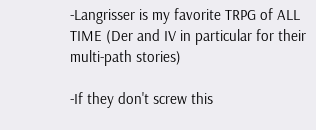-Langrisser is my favorite TRPG of ALL TIME (Der and IV in particular for their multi-path stories)

-If they don't screw this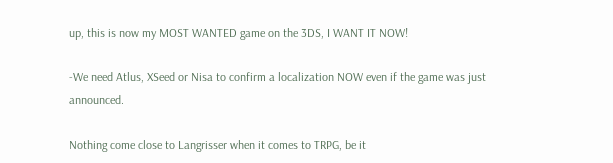up, this is now my MOST WANTED game on the 3DS, I WANT IT NOW!

-We need Atlus, XSeed or Nisa to confirm a localization NOW even if the game was just announced.

Nothing come close to Langrisser when it comes to TRPG, be it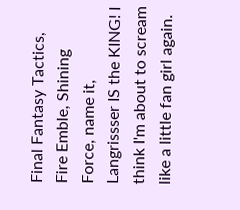Final Fantasy Tactics, Fire Emble, Shining Force, name it, Langrissser IS the KING! I think I'm about to scream like a little fan girl again.